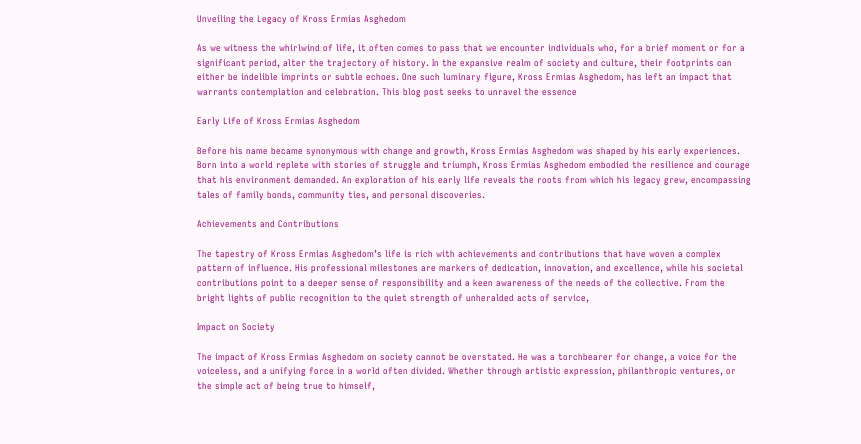Unveiling the Legacy of Kross Ermias Asghedom

As we witness the whirlwind of life, it often comes to pass that we encounter individuals who, for a brief moment or for a significant period, alter the trajectory of history. In the expansive realm of society and culture, their footprints can either be indelible imprints or subtle echoes. One such luminary figure, Kross Ermias Asghedom, has left an impact that warrants contemplation and celebration. This blog post seeks to unravel the essence

Early Life of Kross Ermias Asghedom

Before his name became synonymous with change and growth, Kross Ermias Asghedom was shaped by his early experiences. Born into a world replete with stories of struggle and triumph, Kross Ermias Asghedom embodied the resilience and courage that his environment demanded. An exploration of his early life reveals the roots from which his legacy grew, encompassing tales of family bonds, community ties, and personal discoveries.

Achievements and Contributions

The tapestry of Kross Ermias Asghedom’s life is rich with achievements and contributions that have woven a complex pattern of influence. His professional milestones are markers of dedication, innovation, and excellence, while his societal contributions point to a deeper sense of responsibility and a keen awareness of the needs of the collective. From the bright lights of public recognition to the quiet strength of unheralded acts of service,

Impact on Society

The impact of Kross Ermias Asghedom on society cannot be overstated. He was a torchbearer for change, a voice for the voiceless, and a unifying force in a world often divided. Whether through artistic expression, philanthropic ventures, or the simple act of being true to himself,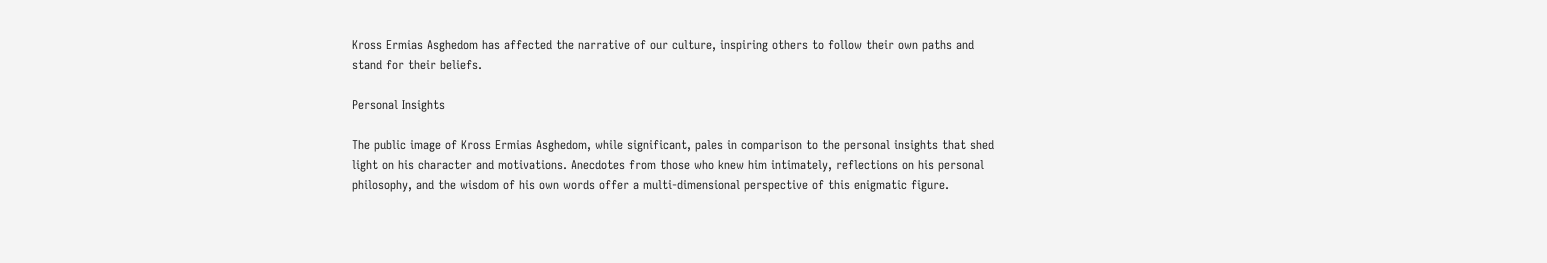Kross Ermias Asghedom has affected the narrative of our culture, inspiring others to follow their own paths and stand for their beliefs.

Personal Insights

The public image of Kross Ermias Asghedom, while significant, pales in comparison to the personal insights that shed light on his character and motivations. Anecdotes from those who knew him intimately, reflections on his personal philosophy, and the wisdom of his own words offer a multi-dimensional perspective of this enigmatic figure.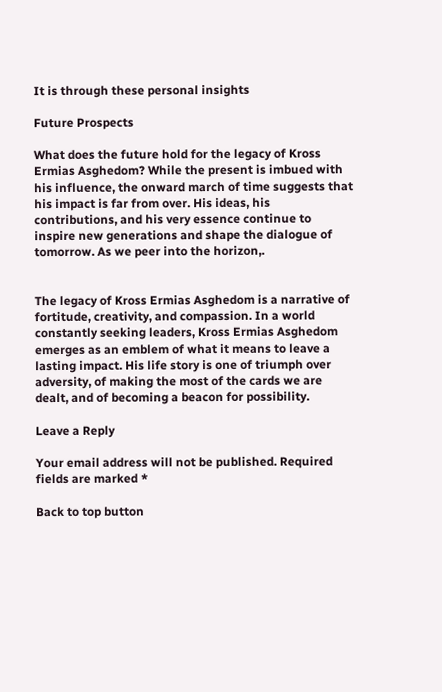It is through these personal insights

Future Prospects

What does the future hold for the legacy of Kross Ermias Asghedom? While the present is imbued with his influence, the onward march of time suggests that his impact is far from over. His ideas, his contributions, and his very essence continue to inspire new generations and shape the dialogue of tomorrow. As we peer into the horizon,.


The legacy of Kross Ermias Asghedom is a narrative of fortitude, creativity, and compassion. In a world constantly seeking leaders, Kross Ermias Asghedom emerges as an emblem of what it means to leave a lasting impact. His life story is one of triumph over adversity, of making the most of the cards we are dealt, and of becoming a beacon for possibility.

Leave a Reply

Your email address will not be published. Required fields are marked *

Back to top button